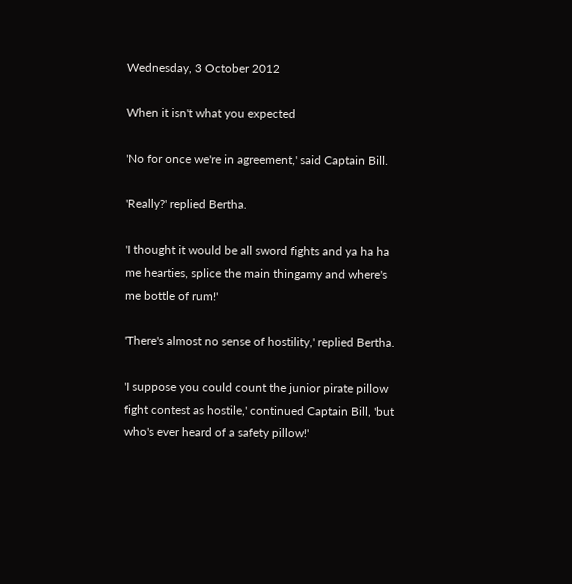Wednesday, 3 October 2012

When it isn't what you expected

'No for once we're in agreement,' said Captain Bill.

'Really?' replied Bertha.

'I thought it would be all sword fights and ya ha ha me hearties, splice the main thingamy and where's me bottle of rum!'

'There's almost no sense of hostility,' replied Bertha.

'I suppose you could count the junior pirate pillow fight contest as hostile,' continued Captain Bill, 'but who's ever heard of a safety pillow!'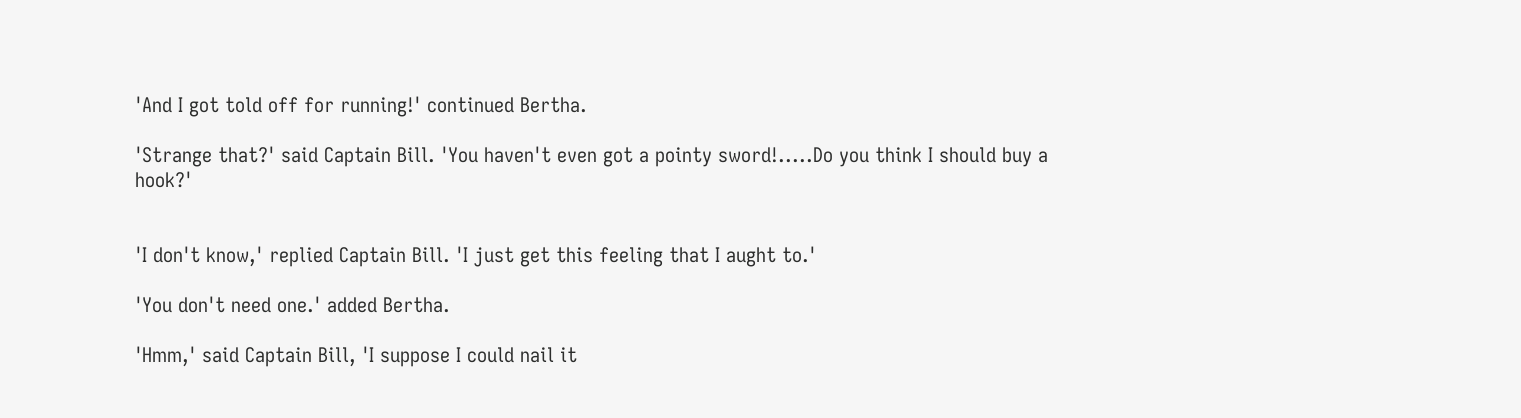'And I got told off for running!' continued Bertha.

'Strange that?' said Captain Bill. 'You haven't even got a pointy sword!.....Do you think I should buy a hook?'


'I don't know,' replied Captain Bill. 'I just get this feeling that I aught to.'

'You don't need one.' added Bertha.

'Hmm,' said Captain Bill, 'I suppose I could nail it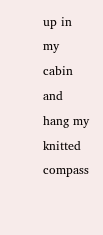up in my cabin and hang my knitted compass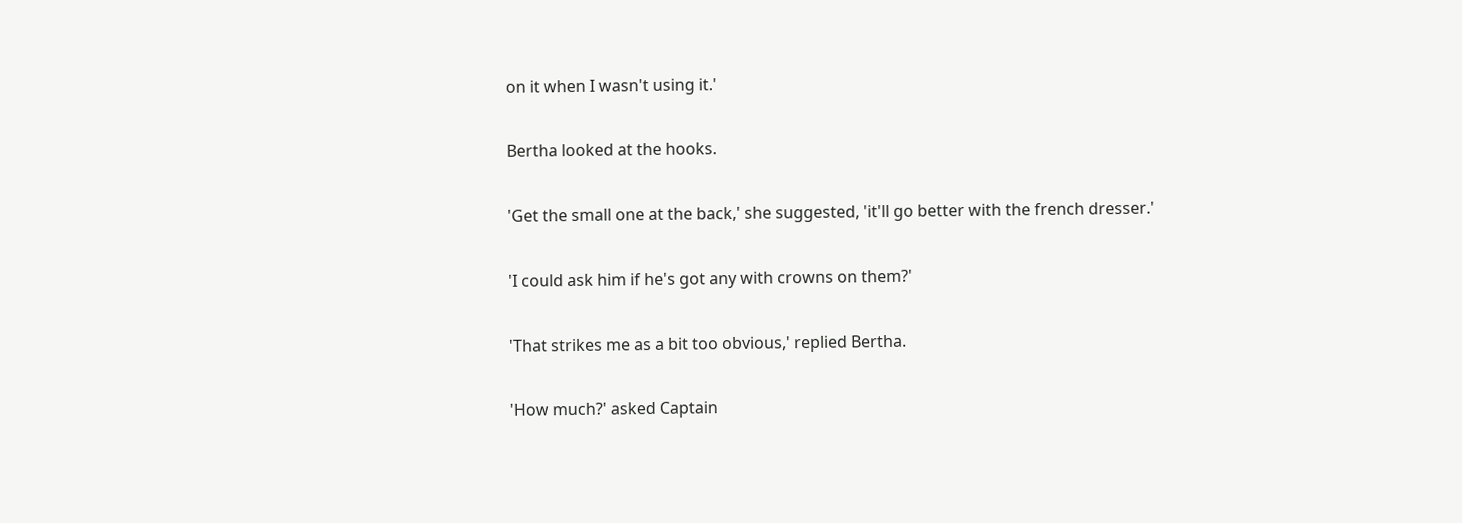on it when I wasn't using it.'

Bertha looked at the hooks.

'Get the small one at the back,' she suggested, 'it'll go better with the french dresser.'

'I could ask him if he's got any with crowns on them?'

'That strikes me as a bit too obvious,' replied Bertha.

'How much?' asked Captain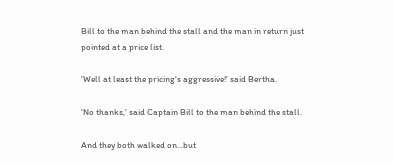Bill to the man behind the stall and the man in return just pointed at a price list.

'Well at least the pricing's aggressive!' said Bertha.

'No thanks,' said Captain Bill to the man behind the stall.

And they both walked on...but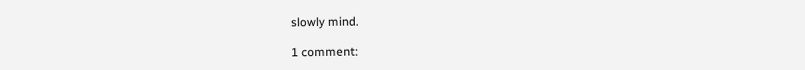slowly mind.

1 comment: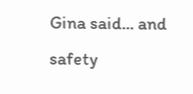Gina said... and safety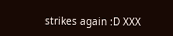strikes again :D XXX